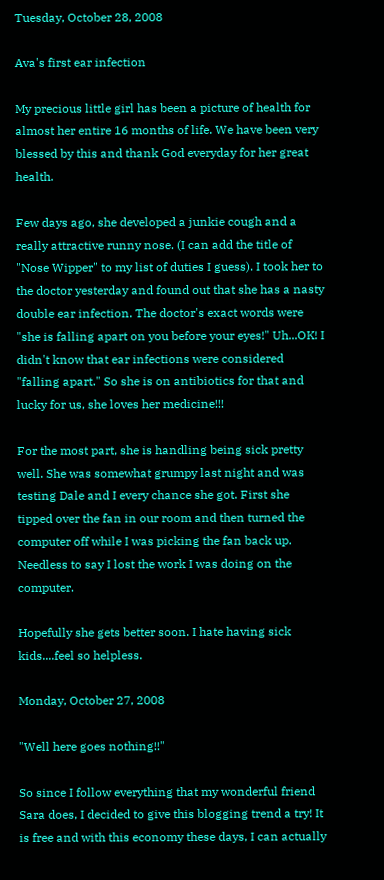Tuesday, October 28, 2008

Ava's first ear infection

My precious little girl has been a picture of health for almost her entire 16 months of life. We have been very blessed by this and thank God everyday for her great health.

Few days ago, she developed a junkie cough and a really attractive runny nose. (I can add the title of "Nose Wipper" to my list of duties I guess). I took her to the doctor yesterday and found out that she has a nasty double ear infection. The doctor's exact words were "she is falling apart on you before your eyes!" Uh...OK! I didn't know that ear infections were considered "falling apart." So she is on antibiotics for that and lucky for us, she loves her medicine!!!

For the most part, she is handling being sick pretty well. She was somewhat grumpy last night and was testing Dale and I every chance she got. First she tipped over the fan in our room and then turned the computer off while I was picking the fan back up. Needless to say I lost the work I was doing on the computer.

Hopefully she gets better soon. I hate having sick kids....feel so helpless.

Monday, October 27, 2008

"Well here goes nothing!!"

So since I follow everything that my wonderful friend Sara does, I decided to give this blogging trend a try! It is free and with this economy these days, I can actually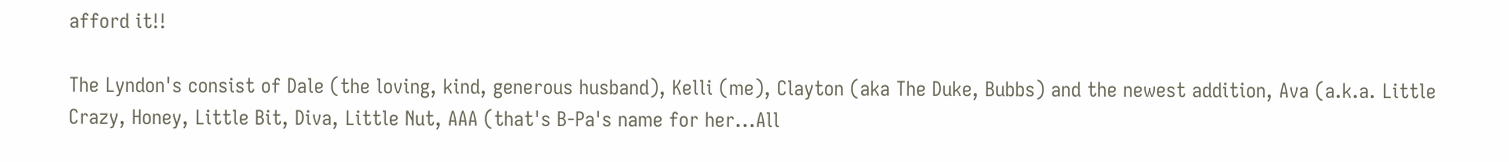afford it!!

The Lyndon's consist of Dale (the loving, kind, generous husband), Kelli (me), Clayton (aka The Duke, Bubbs) and the newest addition, Ava (a.k.a. Little Crazy, Honey, Little Bit, Diva, Little Nut, AAA (that's B-Pa's name for her...All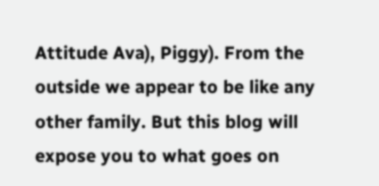Attitude Ava), Piggy). From the outside we appear to be like any other family. But this blog will expose you to what goes on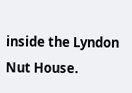inside the Lyndon Nut House.